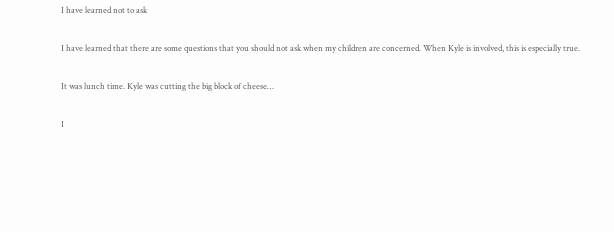I have learned not to ask

I have learned that there are some questions that you should not ask when my children are concerned. When Kyle is involved, this is especially true.

It was lunch time. Kyle was cutting the big block of cheese…

I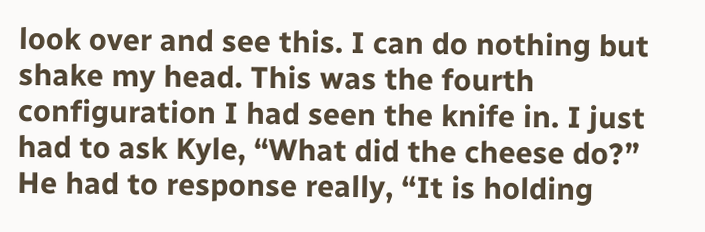look over and see this. I can do nothing but shake my head. This was the fourth configuration I had seen the knife in. I just had to ask Kyle, “What did the cheese do?” He had to response really, “It is holding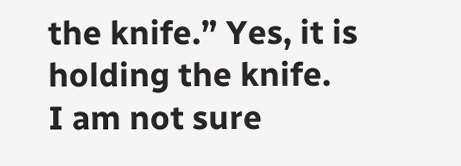the knife.” Yes, it is holding the knife.
I am not sure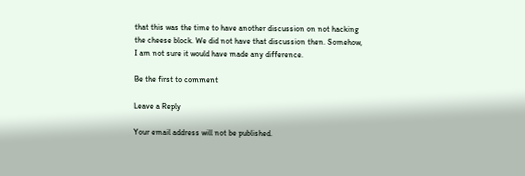that this was the time to have another discussion on not hacking the cheese block. We did not have that discussion then. Somehow, I am not sure it would have made any difference.

Be the first to comment

Leave a Reply

Your email address will not be published.